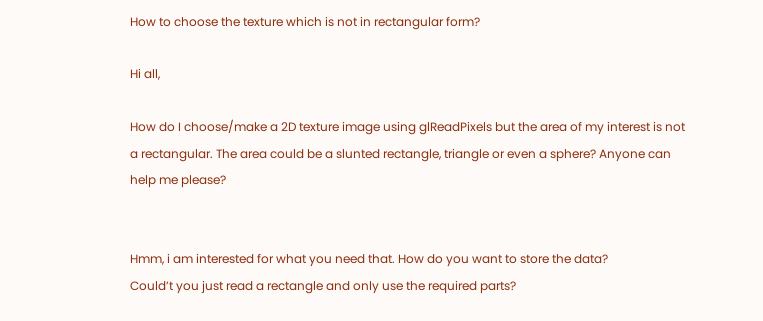How to choose the texture which is not in rectangular form?

Hi all,

How do I choose/make a 2D texture image using glReadPixels but the area of my interest is not a rectangular. The area could be a slunted rectangle, triangle or even a sphere? Anyone can help me please?


Hmm, i am interested for what you need that. How do you want to store the data?
Could’t you just read a rectangle and only use the required parts?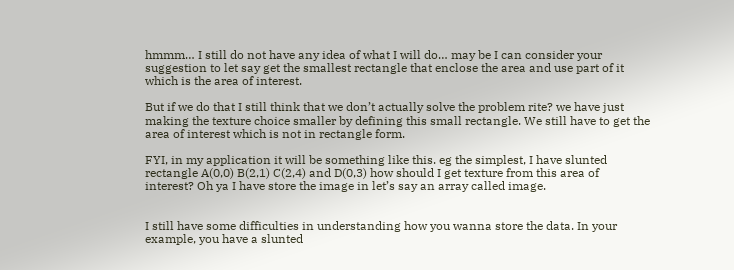hmmm… I still do not have any idea of what I will do… may be I can consider your suggestion to let say get the smallest rectangle that enclose the area and use part of it which is the area of interest.

But if we do that I still think that we don’t actually solve the problem rite? we have just making the texture choice smaller by defining this small rectangle. We still have to get the area of interest which is not in rectangle form.

FYI, in my application it will be something like this. eg the simplest, I have slunted rectangle A(0,0) B(2,1) C(2,4) and D(0,3) how should I get texture from this area of interest? Oh ya I have store the image in let’s say an array called image.


I still have some difficulties in understanding how you wanna store the data. In your example, you have a slunted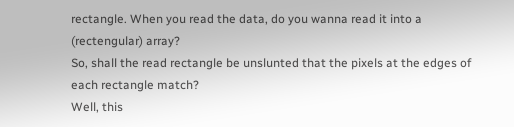rectangle. When you read the data, do you wanna read it into a (rectengular) array?
So, shall the read rectangle be unslunted that the pixels at the edges of each rectangle match?
Well, this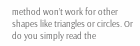method won’t work for other shapes like triangles or circles. Or do you simply read the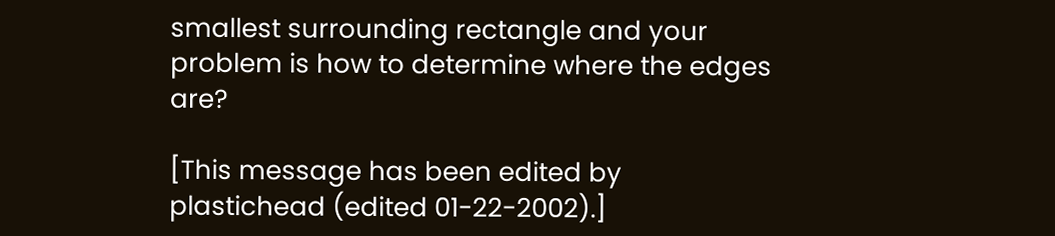smallest surrounding rectangle and your problem is how to determine where the edges are?

[This message has been edited by plastichead (edited 01-22-2002).]